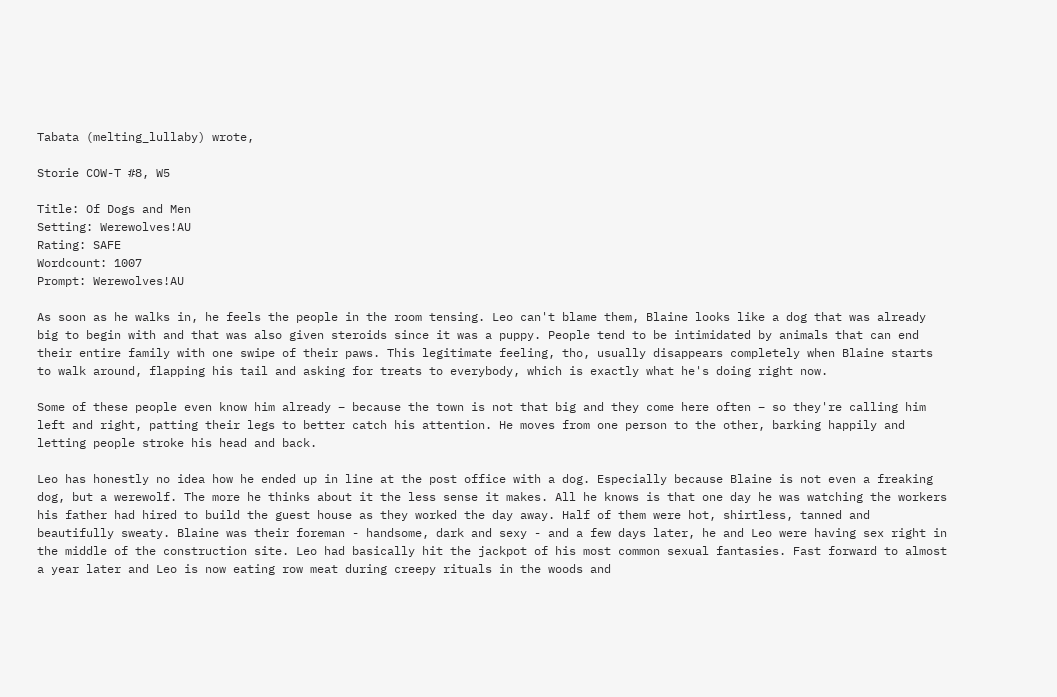Tabata (melting_lullaby) wrote,

Storie COW-T #8, W5

Title: Of Dogs and Men
Setting: Werewolves!AU
Rating: SAFE
Wordcount: 1007
Prompt: Werewolves!AU

As soon as he walks in, he feels the people in the room tensing. Leo can't blame them, Blaine looks like a dog that was already big to begin with and that was also given steroids since it was a puppy. People tend to be intimidated by animals that can end their entire family with one swipe of their paws. This legitimate feeling, tho, usually disappears completely when Blaine starts to walk around, flapping his tail and asking for treats to everybody, which is exactly what he's doing right now.

Some of these people even know him already – because the town is not that big and they come here often – so they're calling him left and right, patting their legs to better catch his attention. He moves from one person to the other, barking happily and letting people stroke his head and back.

Leo has honestly no idea how he ended up in line at the post office with a dog. Especially because Blaine is not even a freaking dog, but a werewolf. The more he thinks about it the less sense it makes. All he knows is that one day he was watching the workers his father had hired to build the guest house as they worked the day away. Half of them were hot, shirtless, tanned and beautifully sweaty. Blaine was their foreman - handsome, dark and sexy - and a few days later, he and Leo were having sex right in the middle of the construction site. Leo had basically hit the jackpot of his most common sexual fantasies. Fast forward to almost a year later and Leo is now eating row meat during creepy rituals in the woods and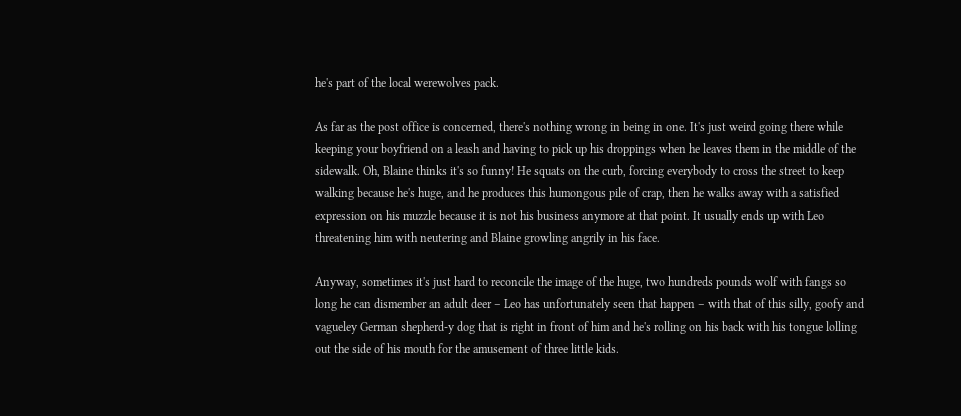he's part of the local werewolves pack.

As far as the post office is concerned, there's nothing wrong in being in one. It's just weird going there while keeping your boyfriend on a leash and having to pick up his droppings when he leaves them in the middle of the sidewalk. Oh, Blaine thinks it's so funny! He squats on the curb, forcing everybody to cross the street to keep walking because he's huge, and he produces this humongous pile of crap, then he walks away with a satisfied expression on his muzzle because it is not his business anymore at that point. It usually ends up with Leo threatening him with neutering and Blaine growling angrily in his face.

Anyway, sometimes it's just hard to reconcile the image of the huge, two hundreds pounds wolf with fangs so long he can dismember an adult deer – Leo has unfortunately seen that happen – with that of this silly, goofy and vagueley German shepherd-y dog that is right in front of him and he's rolling on his back with his tongue lolling out the side of his mouth for the amusement of three little kids.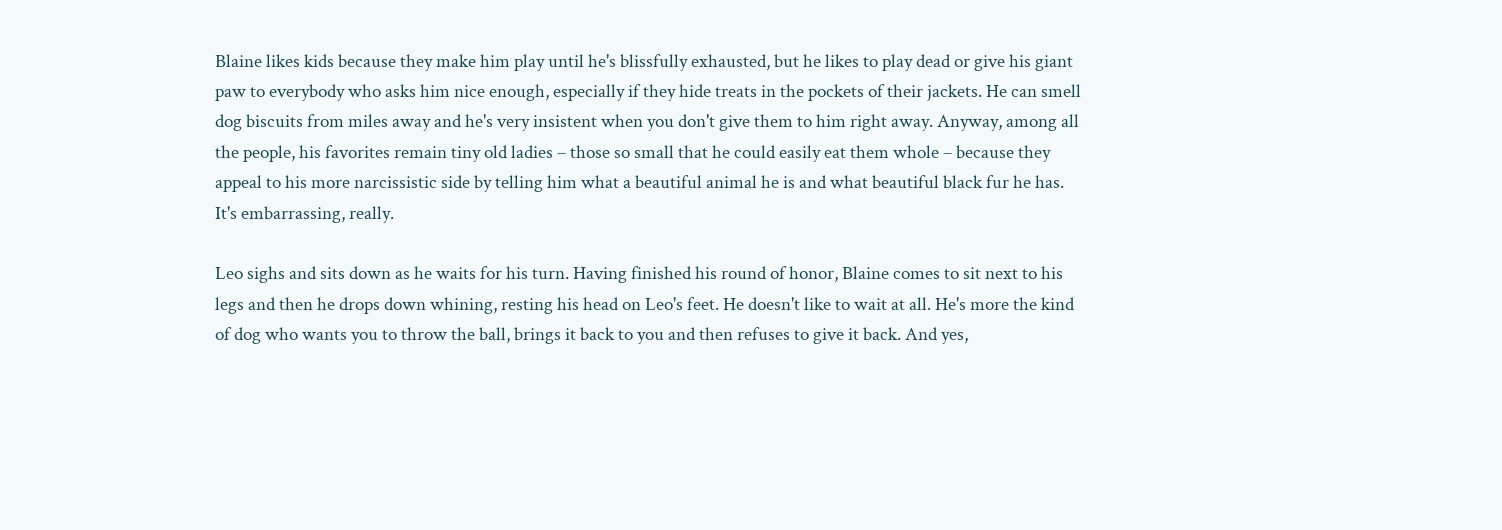Blaine likes kids because they make him play until he's blissfully exhausted, but he likes to play dead or give his giant paw to everybody who asks him nice enough, especially if they hide treats in the pockets of their jackets. He can smell dog biscuits from miles away and he's very insistent when you don't give them to him right away. Anyway, among all the people, his favorites remain tiny old ladies – those so small that he could easily eat them whole – because they appeal to his more narcissistic side by telling him what a beautiful animal he is and what beautiful black fur he has. It's embarrassing, really.

Leo sighs and sits down as he waits for his turn. Having finished his round of honor, Blaine comes to sit next to his legs and then he drops down whining, resting his head on Leo's feet. He doesn't like to wait at all. He's more the kind of dog who wants you to throw the ball, brings it back to you and then refuses to give it back. And yes,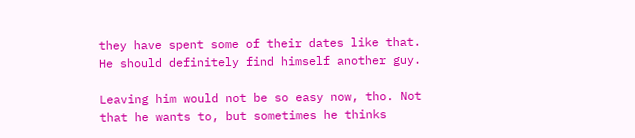they have spent some of their dates like that. He should definitely find himself another guy.

Leaving him would not be so easy now, tho. Not that he wants to, but sometimes he thinks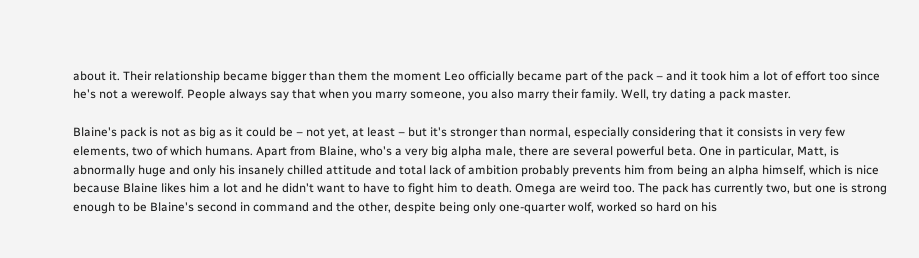about it. Their relationship became bigger than them the moment Leo officially became part of the pack – and it took him a lot of effort too since he's not a werewolf. People always say that when you marry someone, you also marry their family. Well, try dating a pack master.

Blaine's pack is not as big as it could be – not yet, at least – but it's stronger than normal, especially considering that it consists in very few elements, two of which humans. Apart from Blaine, who's a very big alpha male, there are several powerful beta. One in particular, Matt, is abnormally huge and only his insanely chilled attitude and total lack of ambition probably prevents him from being an alpha himself, which is nice because Blaine likes him a lot and he didn't want to have to fight him to death. Omega are weird too. The pack has currently two, but one is strong enough to be Blaine's second in command and the other, despite being only one-quarter wolf, worked so hard on his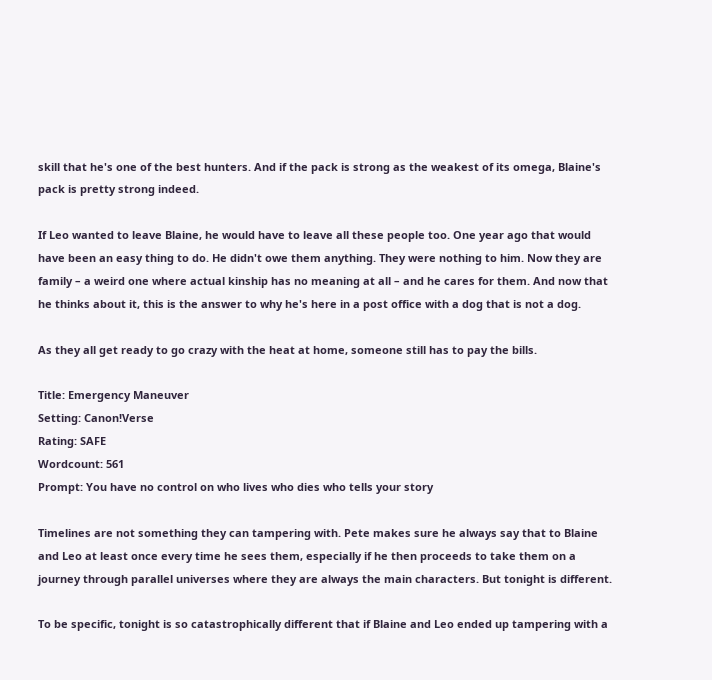skill that he's one of the best hunters. And if the pack is strong as the weakest of its omega, Blaine's pack is pretty strong indeed.

If Leo wanted to leave Blaine, he would have to leave all these people too. One year ago that would have been an easy thing to do. He didn't owe them anything. They were nothing to him. Now they are family – a weird one where actual kinship has no meaning at all – and he cares for them. And now that he thinks about it, this is the answer to why he's here in a post office with a dog that is not a dog.

As they all get ready to go crazy with the heat at home, someone still has to pay the bills.

Title: Emergency Maneuver
Setting: Canon!Verse
Rating: SAFE
Wordcount: 561
Prompt: You have no control on who lives who dies who tells your story

Timelines are not something they can tampering with. Pete makes sure he always say that to Blaine and Leo at least once every time he sees them, especially if he then proceeds to take them on a journey through parallel universes where they are always the main characters. But tonight is different.

To be specific, tonight is so catastrophically different that if Blaine and Leo ended up tampering with a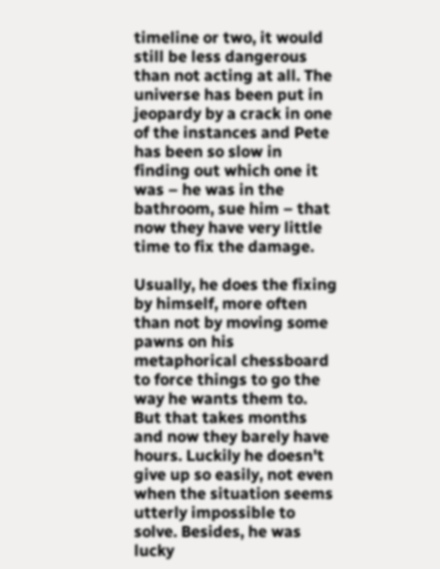timeline or two, it would still be less dangerous than not acting at all. The universe has been put in jeopardy by a crack in one of the instances and Pete has been so slow in finding out which one it was – he was in the bathroom, sue him – that now they have very little time to fix the damage.

Usually, he does the fixing by himself, more often than not by moving some pawns on his metaphorical chessboard to force things to go the way he wants them to. But that takes months and now they barely have hours. Luckily he doesn't give up so easily, not even when the situation seems utterly impossible to solve. Besides, he was lucky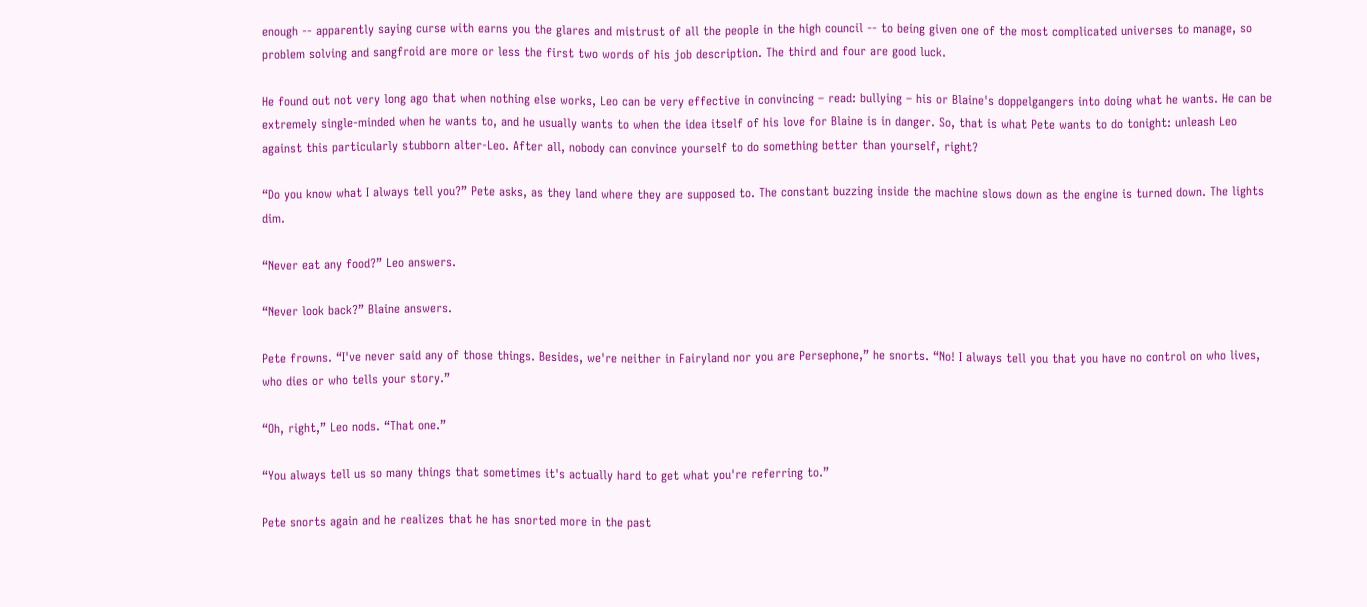enough -- apparently saying curse with earns you the glares and mistrust of all the people in the high council -- to being given one of the most complicated universes to manage, so problem solving and sangfroid are more or less the first two words of his job description. The third and four are good luck.

He found out not very long ago that when nothing else works, Leo can be very effective in convincing – read: bullying – his or Blaine's doppelgangers into doing what he wants. He can be extremely single-minded when he wants to, and he usually wants to when the idea itself of his love for Blaine is in danger. So, that is what Pete wants to do tonight: unleash Leo against this particularly stubborn alter-Leo. After all, nobody can convince yourself to do something better than yourself, right?

“Do you know what I always tell you?” Pete asks, as they land where they are supposed to. The constant buzzing inside the machine slows down as the engine is turned down. The lights dim.

“Never eat any food?” Leo answers.

“Never look back?” Blaine answers.

Pete frowns. “I've never said any of those things. Besides, we're neither in Fairyland nor you are Persephone,” he snorts. “No! I always tell you that you have no control on who lives, who dies or who tells your story.”

“Oh, right,” Leo nods. “That one.”

“You always tell us so many things that sometimes it's actually hard to get what you're referring to.”

Pete snorts again and he realizes that he has snorted more in the past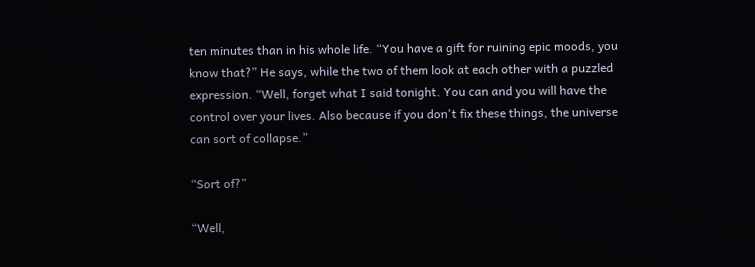ten minutes than in his whole life. “You have a gift for ruining epic moods, you know that?” He says, while the two of them look at each other with a puzzled expression. “Well, forget what I said tonight. You can and you will have the control over your lives. Also because if you don't fix these things, the universe can sort of collapse.”

“Sort of?”

“Well,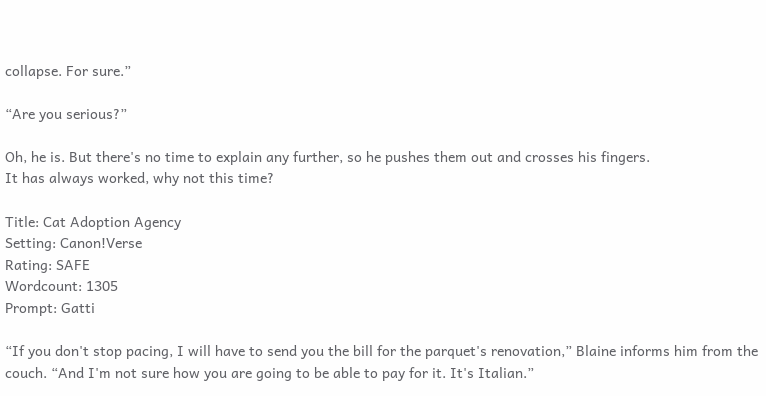collapse. For sure.”

“Are you serious?”

Oh, he is. But there's no time to explain any further, so he pushes them out and crosses his fingers.
It has always worked, why not this time?

Title: Cat Adoption Agency
Setting: Canon!Verse
Rating: SAFE
Wordcount: 1305
Prompt: Gatti

“If you don't stop pacing, I will have to send you the bill for the parquet's renovation,” Blaine informs him from the couch. “And I'm not sure how you are going to be able to pay for it. It's Italian.”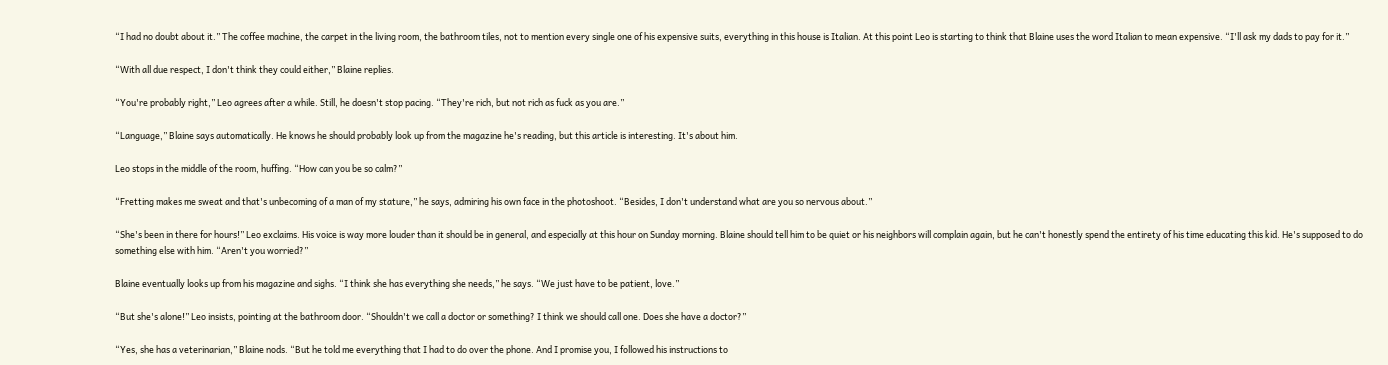“I had no doubt about it.” The coffee machine, the carpet in the living room, the bathroom tiles, not to mention every single one of his expensive suits, everything in this house is Italian. At this point Leo is starting to think that Blaine uses the word Italian to mean expensive. “I'll ask my dads to pay for it.”

“With all due respect, I don't think they could either,” Blaine replies.

“You're probably right,” Leo agrees after a while. Still, he doesn't stop pacing. “They're rich, but not rich as fuck as you are.”

“Language,” Blaine says automatically. He knows he should probably look up from the magazine he's reading, but this article is interesting. It's about him.

Leo stops in the middle of the room, huffing. “How can you be so calm?”

“Fretting makes me sweat and that's unbecoming of a man of my stature,” he says, admiring his own face in the photoshoot. “Besides, I don't understand what are you so nervous about.”

“She's been in there for hours!” Leo exclaims. His voice is way more louder than it should be in general, and especially at this hour on Sunday morning. Blaine should tell him to be quiet or his neighbors will complain again, but he can't honestly spend the entirety of his time educating this kid. He's supposed to do something else with him. “Aren't you worried?”

Blaine eventually looks up from his magazine and sighs. “I think she has everything she needs,” he says. “We just have to be patient, love.”

“But she's alone!” Leo insists, pointing at the bathroom door. “Shouldn't we call a doctor or something? I think we should call one. Does she have a doctor?”

“Yes, she has a veterinarian,” Blaine nods. “But he told me everything that I had to do over the phone. And I promise you, I followed his instructions to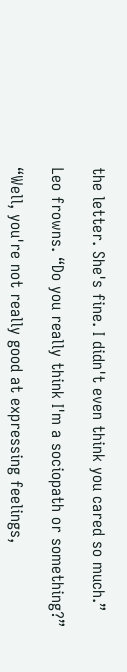the letter. She's fine. I didn't even think you cared so much.”

Leo frowns. “Do you really think I'm a sociopath or something?”

“Well, you're not really good at expressing feelings,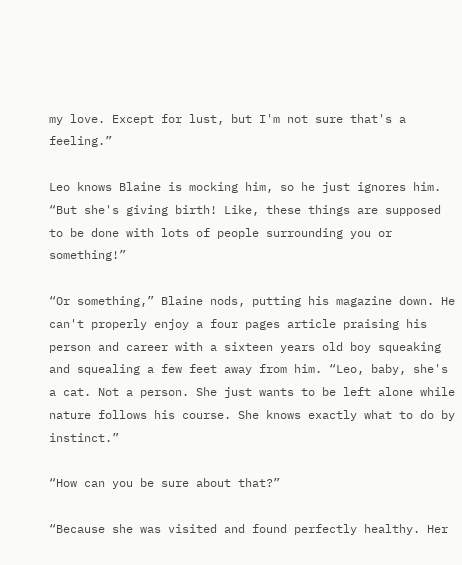my love. Except for lust, but I'm not sure that's a feeling.”

Leo knows Blaine is mocking him, so he just ignores him. “But she's giving birth! Like, these things are supposed to be done with lots of people surrounding you or something!”

“Or something,” Blaine nods, putting his magazine down. He can't properly enjoy a four pages article praising his person and career with a sixteen years old boy squeaking and squealing a few feet away from him. “Leo, baby, she's a cat. Not a person. She just wants to be left alone while nature follows his course. She knows exactly what to do by instinct.”

“How can you be sure about that?”

“Because she was visited and found perfectly healthy. Her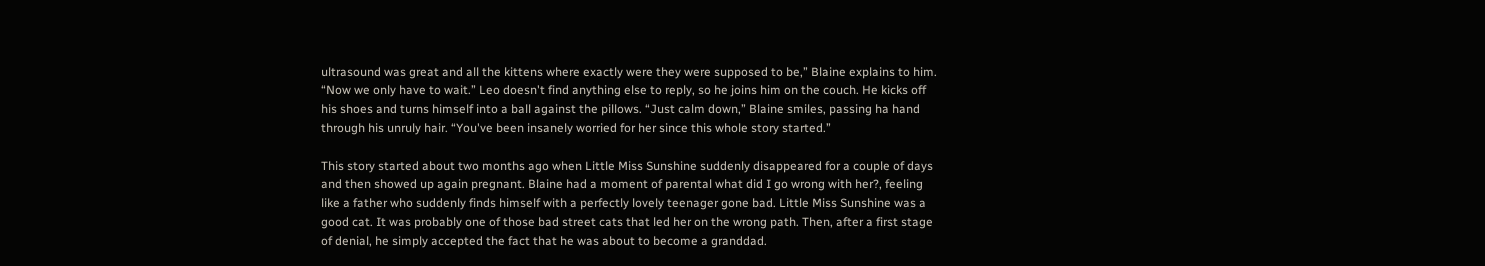ultrasound was great and all the kittens where exactly were they were supposed to be,” Blaine explains to him. “Now we only have to wait.” Leo doesn't find anything else to reply, so he joins him on the couch. He kicks off his shoes and turns himself into a ball against the pillows. “Just calm down,” Blaine smiles, passing ha hand through his unruly hair. “You've been insanely worried for her since this whole story started.”

This story started about two months ago when Little Miss Sunshine suddenly disappeared for a couple of days and then showed up again pregnant. Blaine had a moment of parental what did I go wrong with her?, feeling like a father who suddenly finds himself with a perfectly lovely teenager gone bad. Little Miss Sunshine was a good cat. It was probably one of those bad street cats that led her on the wrong path. Then, after a first stage of denial, he simply accepted the fact that he was about to become a granddad.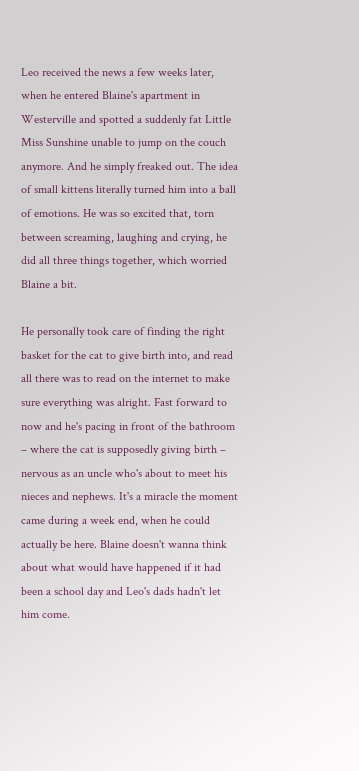Leo received the news a few weeks later, when he entered Blaine's apartment in Westerville and spotted a suddenly fat Little Miss Sunshine unable to jump on the couch anymore. And he simply freaked out. The idea of small kittens literally turned him into a ball of emotions. He was so excited that, torn between screaming, laughing and crying, he did all three things together, which worried Blaine a bit.

He personally took care of finding the right basket for the cat to give birth into, and read all there was to read on the internet to make sure everything was alright. Fast forward to now and he's pacing in front of the bathroom – where the cat is supposedly giving birth – nervous as an uncle who's about to meet his nieces and nephews. It's a miracle the moment came during a week end, when he could actually be here. Blaine doesn't wanna think about what would have happened if it had been a school day and Leo's dads hadn't let him come.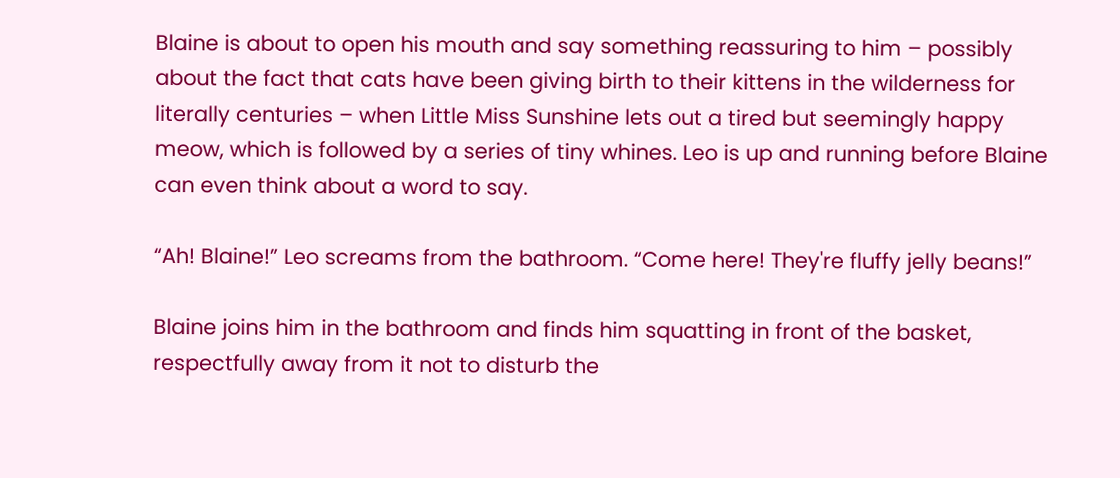Blaine is about to open his mouth and say something reassuring to him – possibly about the fact that cats have been giving birth to their kittens in the wilderness for literally centuries – when Little Miss Sunshine lets out a tired but seemingly happy meow, which is followed by a series of tiny whines. Leo is up and running before Blaine can even think about a word to say.

“Ah! Blaine!” Leo screams from the bathroom. “Come here! They're fluffy jelly beans!”

Blaine joins him in the bathroom and finds him squatting in front of the basket, respectfully away from it not to disturb the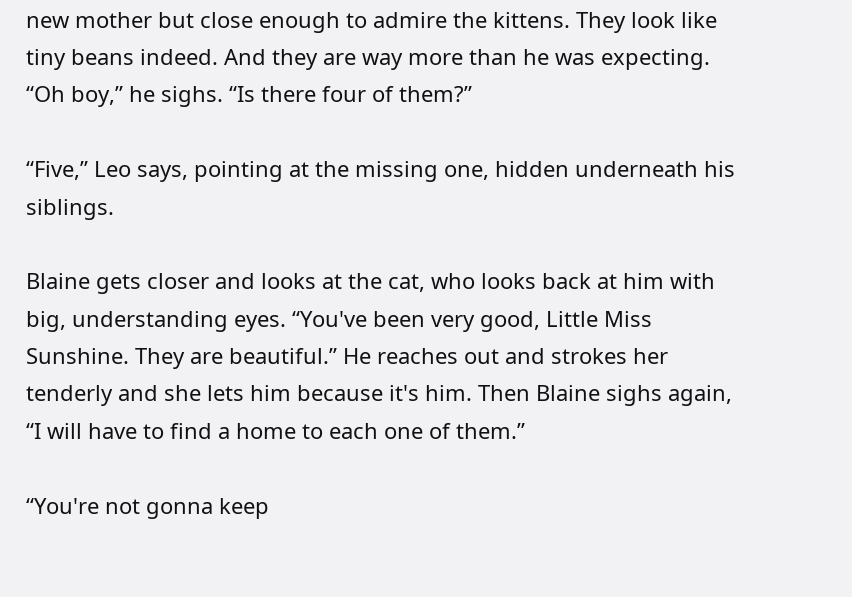new mother but close enough to admire the kittens. They look like tiny beans indeed. And they are way more than he was expecting. “Oh boy,” he sighs. “Is there four of them?”

“Five,” Leo says, pointing at the missing one, hidden underneath his siblings.

Blaine gets closer and looks at the cat, who looks back at him with big, understanding eyes. “You've been very good, Little Miss Sunshine. They are beautiful.” He reaches out and strokes her tenderly and she lets him because it's him. Then Blaine sighs again, “I will have to find a home to each one of them.”

“You're not gonna keep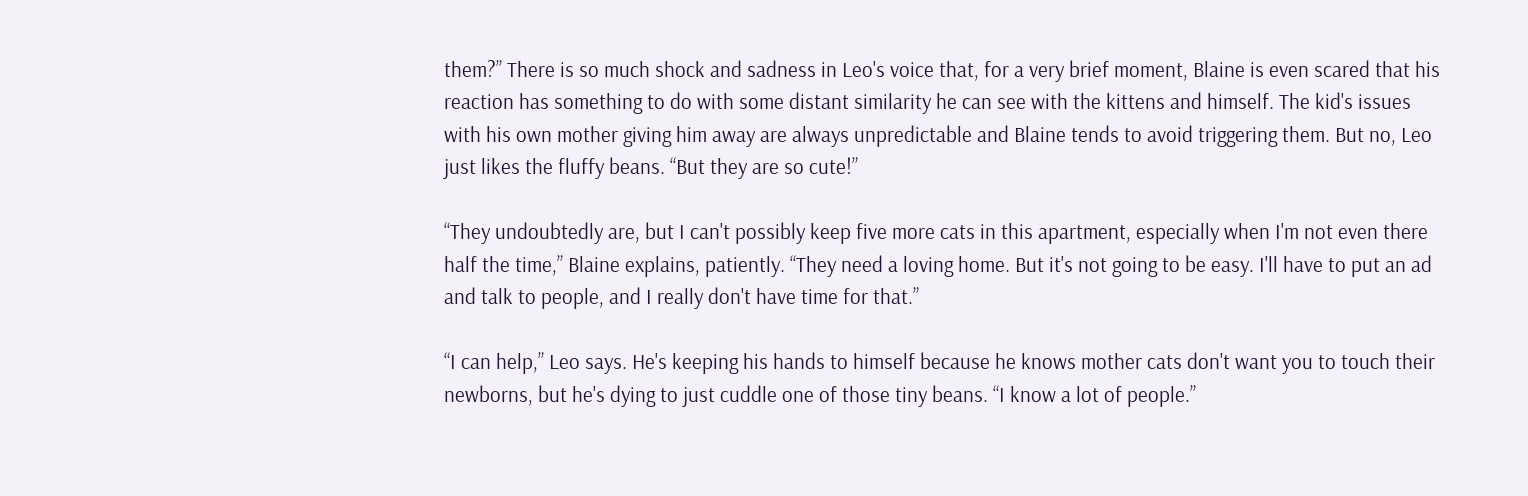them?” There is so much shock and sadness in Leo's voice that, for a very brief moment, Blaine is even scared that his reaction has something to do with some distant similarity he can see with the kittens and himself. The kid's issues with his own mother giving him away are always unpredictable and Blaine tends to avoid triggering them. But no, Leo just likes the fluffy beans. “But they are so cute!”

“They undoubtedly are, but I can't possibly keep five more cats in this apartment, especially when I'm not even there half the time,” Blaine explains, patiently. “They need a loving home. But it's not going to be easy. I'll have to put an ad and talk to people, and I really don't have time for that.”

“I can help,” Leo says. He's keeping his hands to himself because he knows mother cats don't want you to touch their newborns, but he's dying to just cuddle one of those tiny beans. “I know a lot of people.”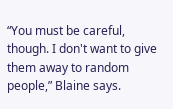“You must be careful, though. I don't want to give them away to random people,” Blaine says.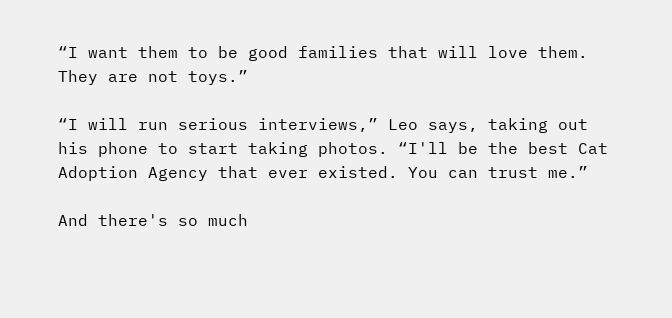“I want them to be good families that will love them. They are not toys.”

“I will run serious interviews,” Leo says, taking out his phone to start taking photos. “I'll be the best Cat Adoption Agency that ever existed. You can trust me.”

And there's so much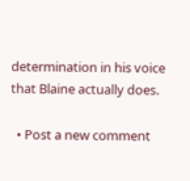determination in his voice that Blaine actually does.

  • Post a new comment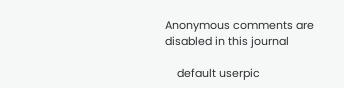Anonymous comments are disabled in this journal

    default userpic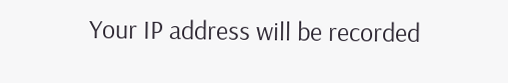Your IP address will be recorded